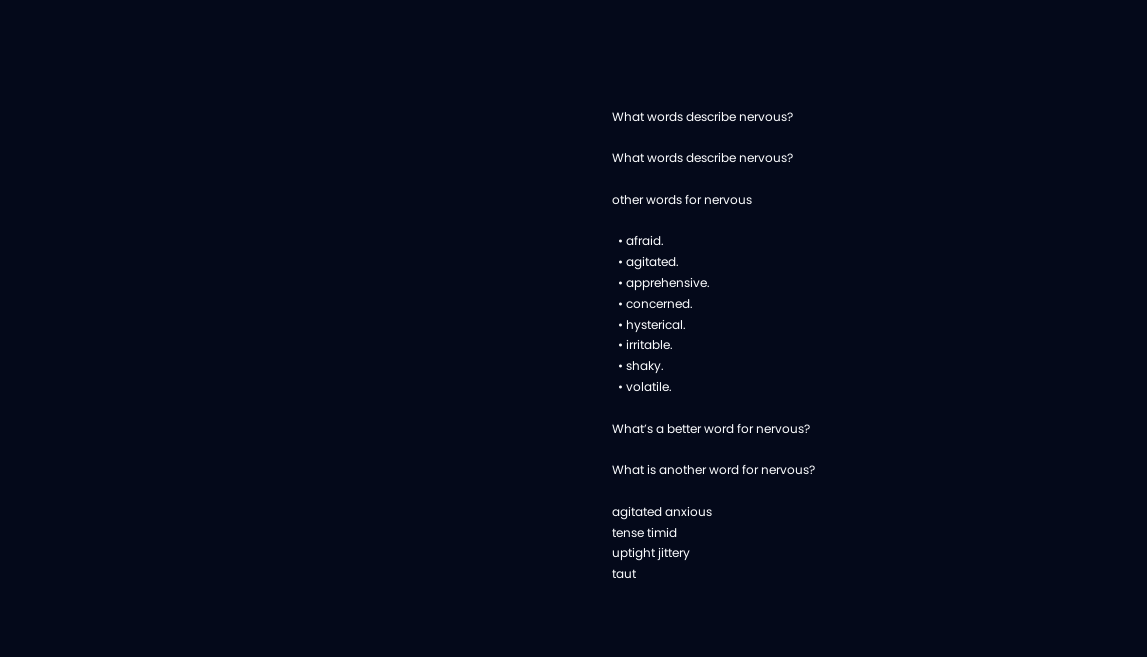What words describe nervous?

What words describe nervous?

other words for nervous

  • afraid.
  • agitated.
  • apprehensive.
  • concerned.
  • hysterical.
  • irritable.
  • shaky.
  • volatile.

What’s a better word for nervous?

What is another word for nervous?

agitated anxious
tense timid
uptight jittery
taut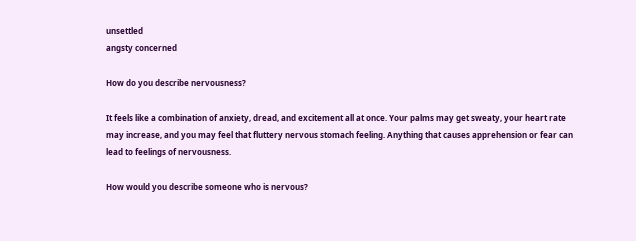unsettled
angsty concerned

How do you describe nervousness?

It feels like a combination of anxiety, dread, and excitement all at once. Your palms may get sweaty, your heart rate may increase, and you may feel that fluttery nervous stomach feeling. Anything that causes apprehension or fear can lead to feelings of nervousness.

How would you describe someone who is nervous?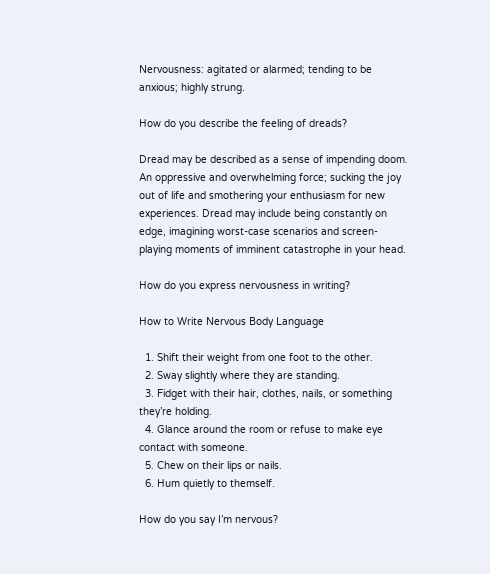Nervousness: agitated or alarmed; tending to be anxious; highly strung.

How do you describe the feeling of dreads?

Dread may be described as a sense of impending doom. An oppressive and overwhelming force; sucking the joy out of life and smothering your enthusiasm for new experiences. Dread may include being constantly on edge, imagining worst-case scenarios and screen-playing moments of imminent catastrophe in your head.

How do you express nervousness in writing?

How to Write Nervous Body Language

  1. Shift their weight from one foot to the other.
  2. Sway slightly where they are standing.
  3. Fidget with their hair, clothes, nails, or something they’re holding.
  4. Glance around the room or refuse to make eye contact with someone.
  5. Chew on their lips or nails.
  6. Hum quietly to themself.

How do you say I’m nervous?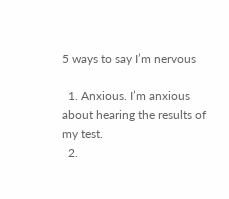5 ways to say I’m nervous

  1. Anxious. I’m anxious about hearing the results of my test.
  2.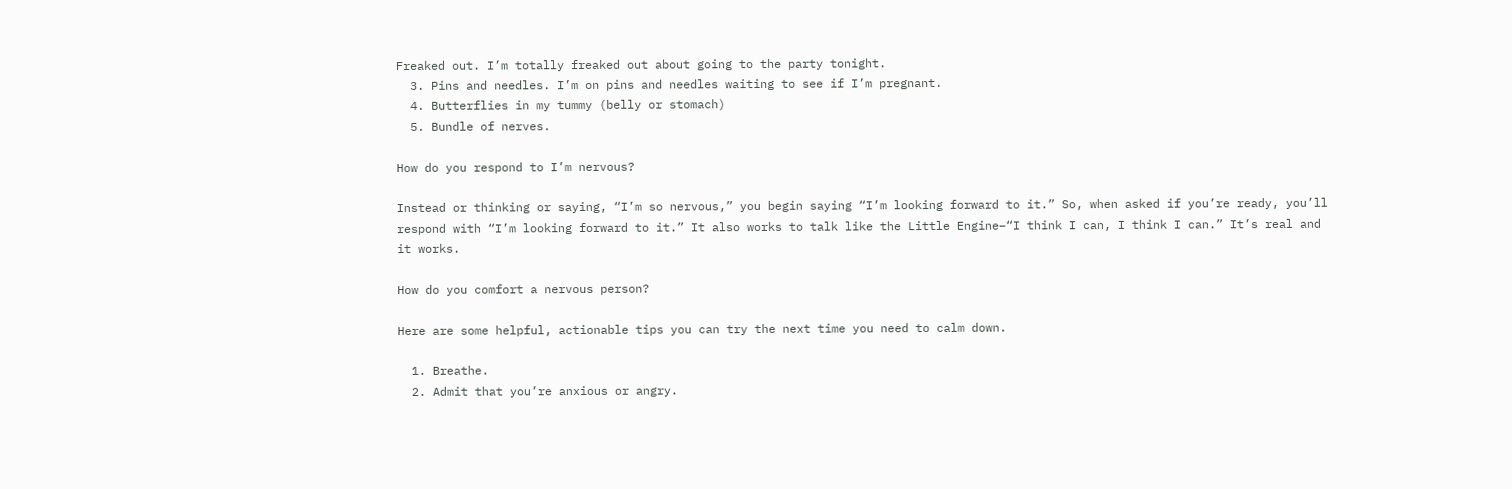Freaked out. I’m totally freaked out about going to the party tonight.
  3. Pins and needles. I’m on pins and needles waiting to see if I’m pregnant.
  4. Butterflies in my tummy (belly or stomach)
  5. Bundle of nerves.

How do you respond to I’m nervous?

Instead or thinking or saying, “I’m so nervous,” you begin saying “I’m looking forward to it.” So, when asked if you’re ready, you’ll respond with “I’m looking forward to it.” It also works to talk like the Little Engine–“I think I can, I think I can.” It’s real and it works.

How do you comfort a nervous person?

Here are some helpful, actionable tips you can try the next time you need to calm down.

  1. Breathe.
  2. Admit that you’re anxious or angry.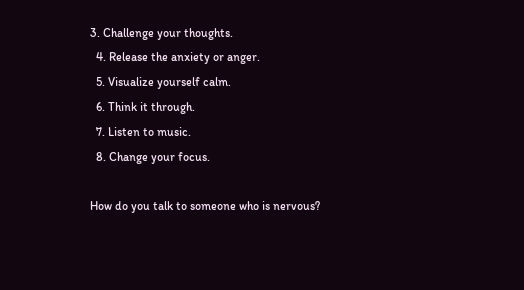3. Challenge your thoughts.
  4. Release the anxiety or anger.
  5. Visualize yourself calm.
  6. Think it through.
  7. Listen to music.
  8. Change your focus.

How do you talk to someone who is nervous?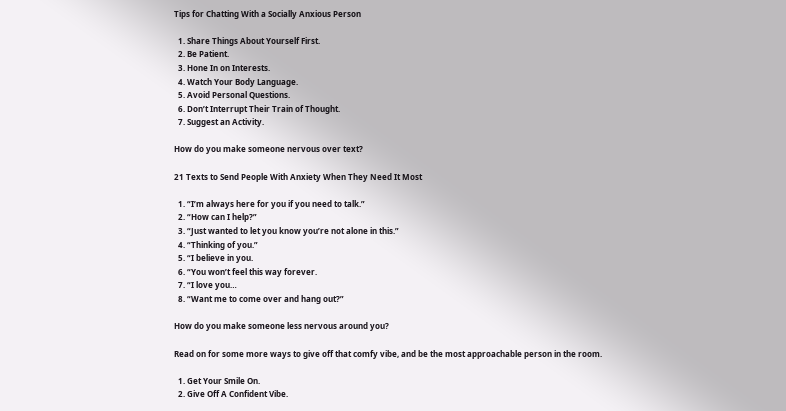Tips for Chatting With a Socially Anxious Person

  1. Share Things About Yourself First.
  2. Be Patient.
  3. Hone In on Interests.
  4. Watch Your Body Language.
  5. Avoid Personal Questions.
  6. Don’t Interrupt Their Train of Thought.
  7. Suggest an Activity.

How do you make someone nervous over text?

21 Texts to Send People With Anxiety When They Need It Most

  1. “I’m always here for you if you need to talk.”
  2. “How can I help?”
  3. “Just wanted to let you know you’re not alone in this.”
  4. “Thinking of you.”
  5. “I believe in you.
  6. “You won’t feel this way forever.
  7. “I love you…
  8. “Want me to come over and hang out?”

How do you make someone less nervous around you?

Read on for some more ways to give off that comfy vibe, and be the most approachable person in the room.

  1. Get Your Smile On.
  2. Give Off A Confident Vibe.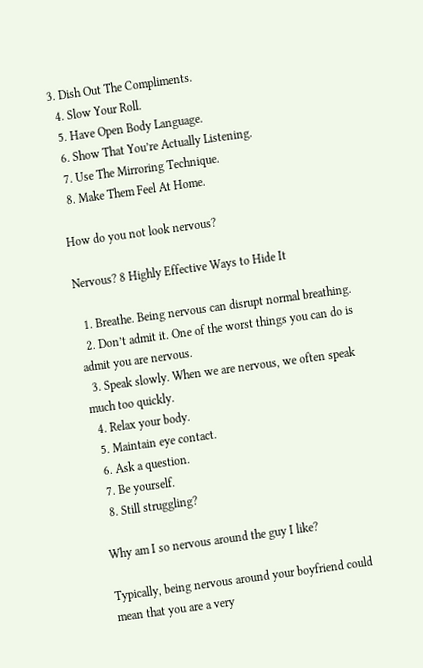3. Dish Out The Compliments.
  4. Slow Your Roll.
  5. Have Open Body Language.
  6. Show That You’re Actually Listening.
  7. Use The Mirroring Technique.
  8. Make Them Feel At Home.

How do you not look nervous?

Nervous? 8 Highly Effective Ways to Hide It

  1. Breathe. Being nervous can disrupt normal breathing.
  2. Don’t admit it. One of the worst things you can do is admit you are nervous.
  3. Speak slowly. When we are nervous, we often speak much too quickly.
  4. Relax your body.
  5. Maintain eye contact.
  6. Ask a question.
  7. Be yourself.
  8. Still struggling?

Why am I so nervous around the guy I like?

Typically, being nervous around your boyfriend could mean that you are a very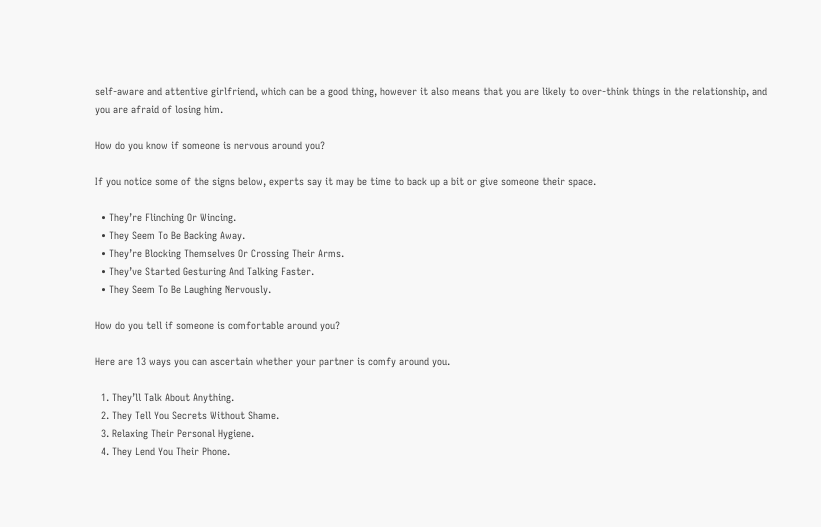self-aware and attentive girlfriend, which can be a good thing, however it also means that you are likely to over-think things in the relationship, and you are afraid of losing him.

How do you know if someone is nervous around you?

If you notice some of the signs below, experts say it may be time to back up a bit or give someone their space.

  • They’re Flinching Or Wincing.
  • They Seem To Be Backing Away.
  • They’re Blocking Themselves Or Crossing Their Arms.
  • They’ve Started Gesturing And Talking Faster.
  • They Seem To Be Laughing Nervously.

How do you tell if someone is comfortable around you?

Here are 13 ways you can ascertain whether your partner is comfy around you.

  1. They’ll Talk About Anything.
  2. They Tell You Secrets Without Shame.
  3. Relaxing Their Personal Hygiene.
  4. They Lend You Their Phone.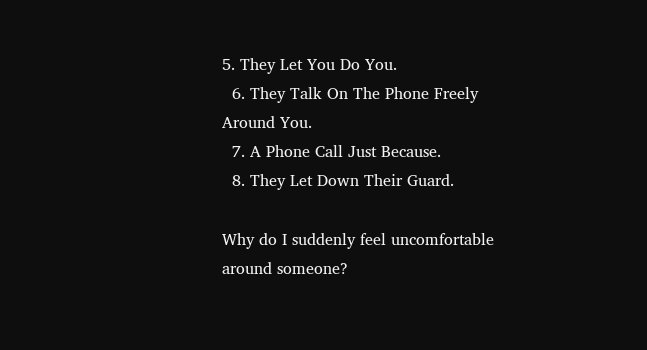5. They Let You Do You.
  6. They Talk On The Phone Freely Around You.
  7. A Phone Call Just Because.
  8. They Let Down Their Guard.

Why do I suddenly feel uncomfortable around someone?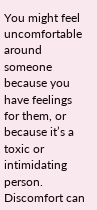You might feel uncomfortable around someone because you have feelings for them, or because it’s a toxic or intimidating person. Discomfort can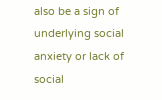also be a sign of underlying social anxiety or lack of social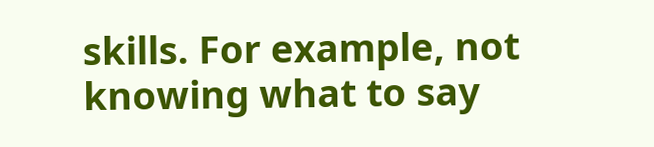skills. For example, not knowing what to say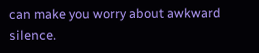can make you worry about awkward silence.